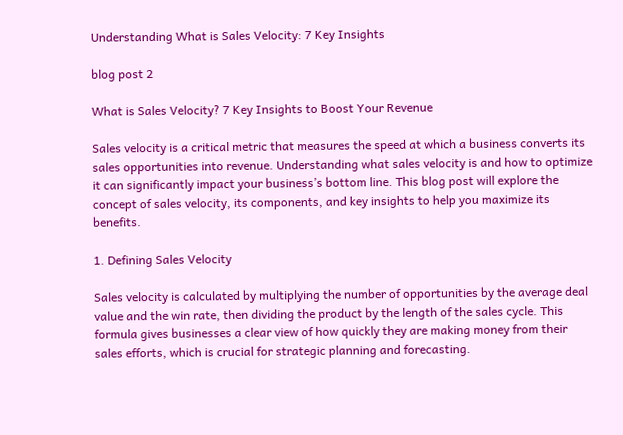Understanding What is Sales Velocity: 7 Key Insights

blog post 2

What is Sales Velocity? 7 Key Insights to Boost Your Revenue

Sales velocity is a critical metric that measures the speed at which a business converts its sales opportunities into revenue. Understanding what sales velocity is and how to optimize it can significantly impact your business’s bottom line. This blog post will explore the concept of sales velocity, its components, and key insights to help you maximize its benefits.

1. Defining Sales Velocity

Sales velocity is calculated by multiplying the number of opportunities by the average deal value and the win rate, then dividing the product by the length of the sales cycle. This formula gives businesses a clear view of how quickly they are making money from their sales efforts, which is crucial for strategic planning and forecasting.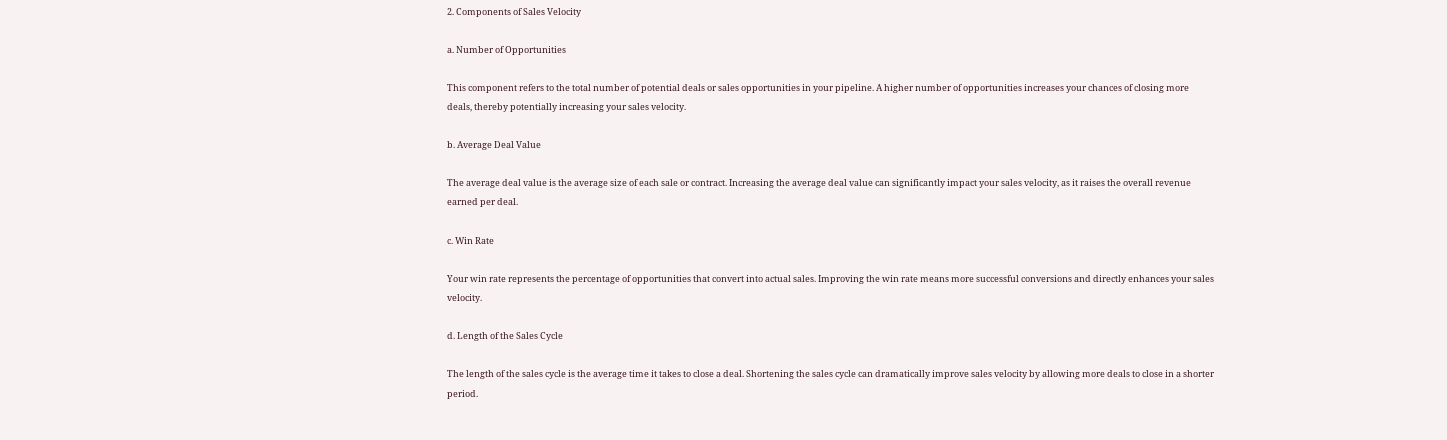2. Components of Sales Velocity

a. Number of Opportunities

This component refers to the total number of potential deals or sales opportunities in your pipeline. A higher number of opportunities increases your chances of closing more deals, thereby potentially increasing your sales velocity.

b. Average Deal Value

The average deal value is the average size of each sale or contract. Increasing the average deal value can significantly impact your sales velocity, as it raises the overall revenue earned per deal.

c. Win Rate

Your win rate represents the percentage of opportunities that convert into actual sales. Improving the win rate means more successful conversions and directly enhances your sales velocity.

d. Length of the Sales Cycle

The length of the sales cycle is the average time it takes to close a deal. Shortening the sales cycle can dramatically improve sales velocity by allowing more deals to close in a shorter period.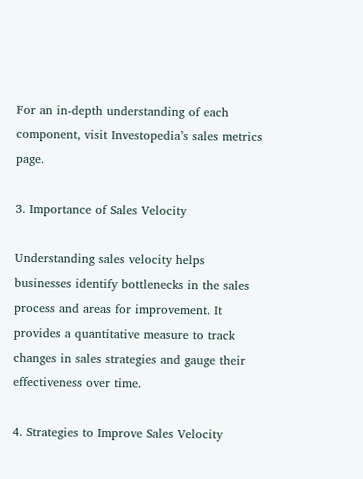For an in-depth understanding of each component, visit Investopedia’s sales metrics page.

3. Importance of Sales Velocity

Understanding sales velocity helps businesses identify bottlenecks in the sales process and areas for improvement. It provides a quantitative measure to track changes in sales strategies and gauge their effectiveness over time.

4. Strategies to Improve Sales Velocity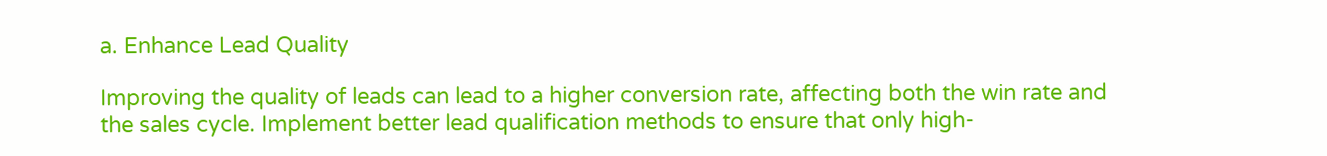a. Enhance Lead Quality

Improving the quality of leads can lead to a higher conversion rate, affecting both the win rate and the sales cycle. Implement better lead qualification methods to ensure that only high-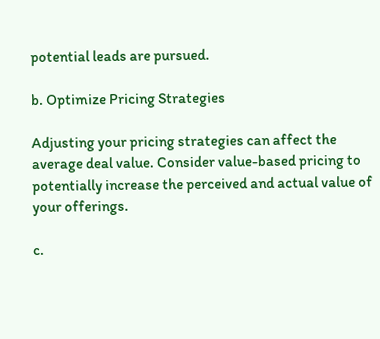potential leads are pursued.

b. Optimize Pricing Strategies

Adjusting your pricing strategies can affect the average deal value. Consider value-based pricing to potentially increase the perceived and actual value of your offerings.

c.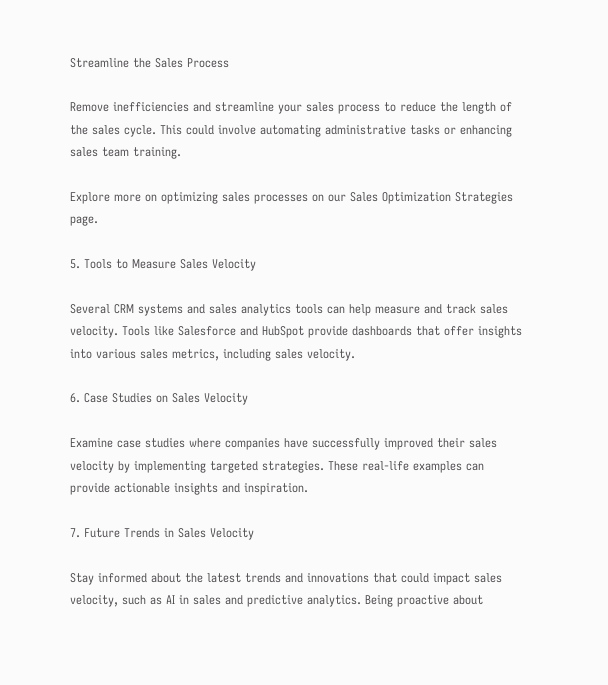Streamline the Sales Process

Remove inefficiencies and streamline your sales process to reduce the length of the sales cycle. This could involve automating administrative tasks or enhancing sales team training.

Explore more on optimizing sales processes on our Sales Optimization Strategies page.

5. Tools to Measure Sales Velocity

Several CRM systems and sales analytics tools can help measure and track sales velocity. Tools like Salesforce and HubSpot provide dashboards that offer insights into various sales metrics, including sales velocity.

6. Case Studies on Sales Velocity

Examine case studies where companies have successfully improved their sales velocity by implementing targeted strategies. These real-life examples can provide actionable insights and inspiration.

7. Future Trends in Sales Velocity

Stay informed about the latest trends and innovations that could impact sales velocity, such as AI in sales and predictive analytics. Being proactive about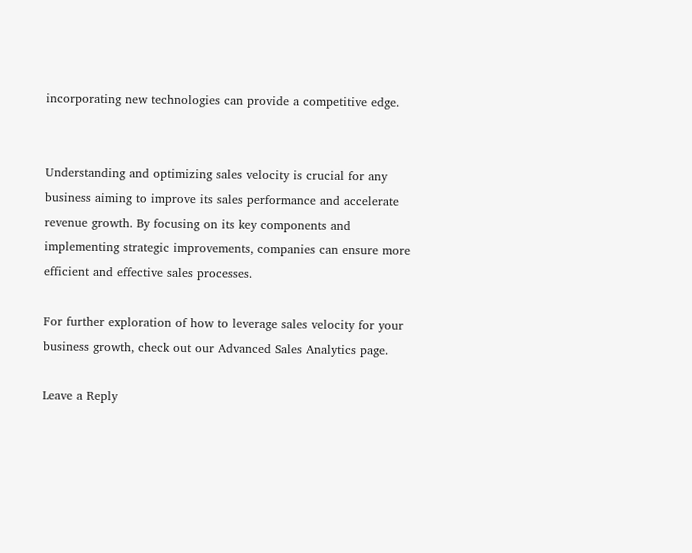incorporating new technologies can provide a competitive edge.


Understanding and optimizing sales velocity is crucial for any business aiming to improve its sales performance and accelerate revenue growth. By focusing on its key components and implementing strategic improvements, companies can ensure more efficient and effective sales processes.

For further exploration of how to leverage sales velocity for your business growth, check out our Advanced Sales Analytics page.

Leave a Reply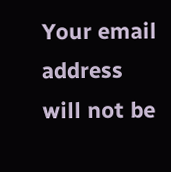Your email address will not be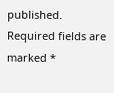published. Required fields are marked *